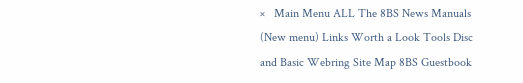×   Main Menu ALL The 8BS News Manuals (New menu) Links Worth a Look Tools Disc and Basic Webring Site Map 8BS Guestbook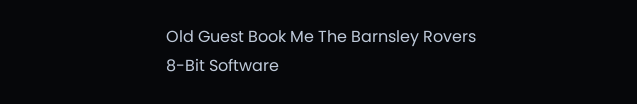Old Guest Book Me The Barnsley Rovers
8-Bit Software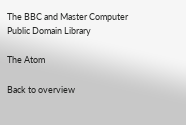The BBC and Master Computer Public Domain Library

The Atom

Back to overview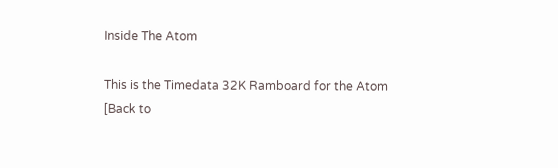Inside The Atom

This is the Timedata 32K Ramboard for the Atom
[Back to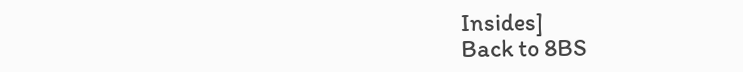Insides]
Back to 8BS